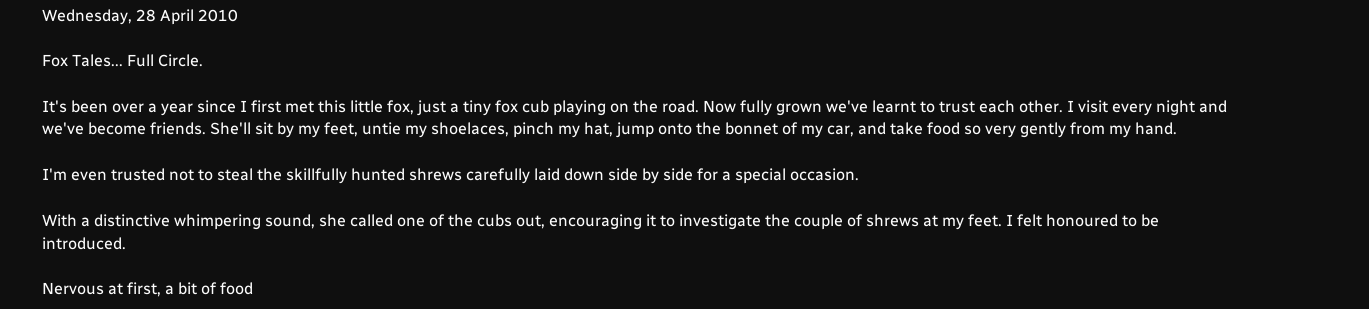Wednesday, 28 April 2010

Fox Tales... Full Circle.

It's been over a year since I first met this little fox, just a tiny fox cub playing on the road. Now fully grown we've learnt to trust each other. I visit every night and we've become friends. She'll sit by my feet, untie my shoelaces, pinch my hat, jump onto the bonnet of my car, and take food so very gently from my hand.

I'm even trusted not to steal the skillfully hunted shrews carefully laid down side by side for a special occasion.

With a distinctive whimpering sound, she called one of the cubs out, encouraging it to investigate the couple of shrews at my feet. I felt honoured to be introduced.

Nervous at first, a bit of food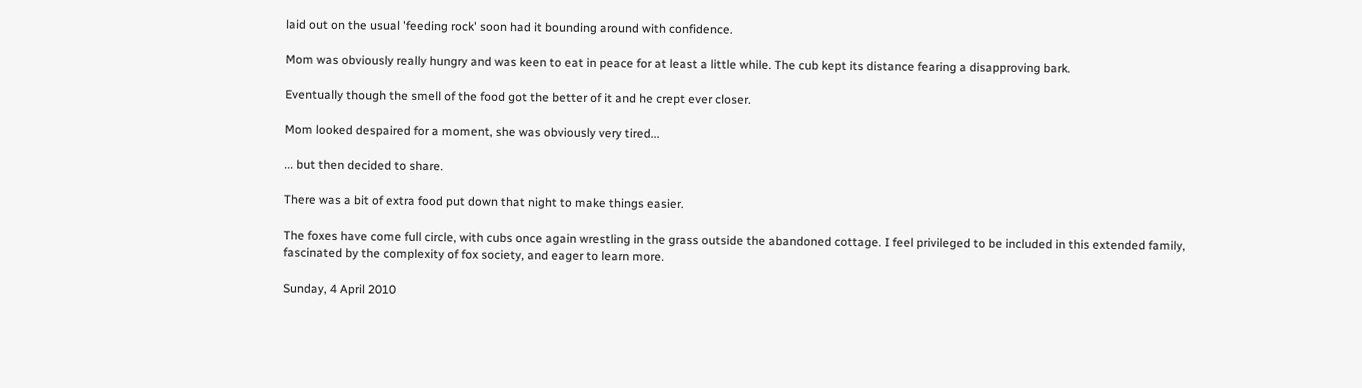laid out on the usual 'feeding rock' soon had it bounding around with confidence.

Mom was obviously really hungry and was keen to eat in peace for at least a little while. The cub kept its distance fearing a disapproving bark.

Eventually though the smell of the food got the better of it and he crept ever closer.

Mom looked despaired for a moment, she was obviously very tired...

... but then decided to share.

There was a bit of extra food put down that night to make things easier.

The foxes have come full circle, with cubs once again wrestling in the grass outside the abandoned cottage. I feel privileged to be included in this extended family, fascinated by the complexity of fox society, and eager to learn more.

Sunday, 4 April 2010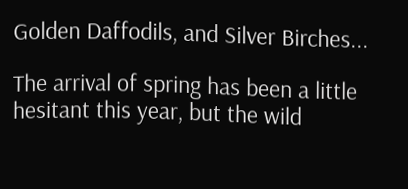Golden Daffodils, and Silver Birches...

The arrival of spring has been a little hesitant this year, but the wild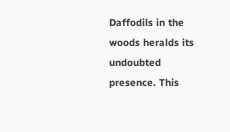Daffodils in the woods heralds its undoubted presence. This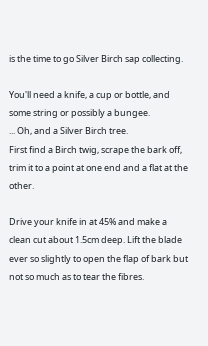is the time to go Silver Birch sap collecting.

You'll need a knife, a cup or bottle, and some string or possibly a bungee.
... Oh, and a Silver Birch tree.
First find a Birch twig, scrape the bark off, trim it to a point at one end and a flat at the other.

Drive your knife in at 45% and make a clean cut about 1.5cm deep. Lift the blade ever so slightly to open the flap of bark but not so much as to tear the fibres.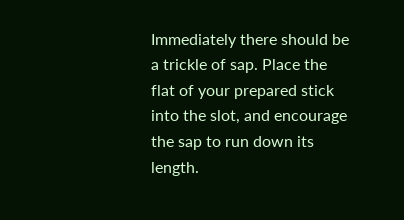Immediately there should be a trickle of sap. Place the flat of your prepared stick into the slot, and encourage the sap to run down its length.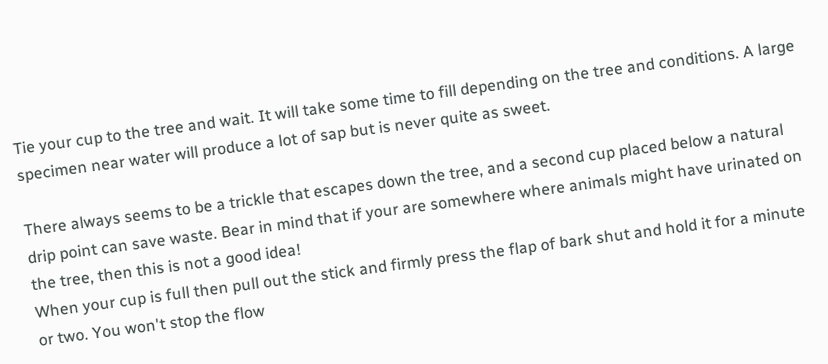Tie your cup to the tree and wait. It will take some time to fill depending on the tree and conditions. A large specimen near water will produce a lot of sap but is never quite as sweet.

There always seems to be a trickle that escapes down the tree, and a second cup placed below a natural drip point can save waste. Bear in mind that if your are somewhere where animals might have urinated on the tree, then this is not a good idea!
When your cup is full then pull out the stick and firmly press the flap of bark shut and hold it for a minute or two. You won't stop the flow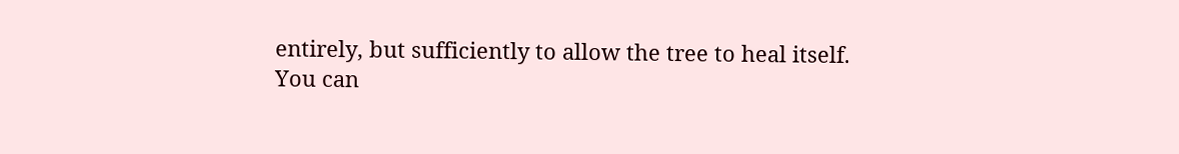entirely, but sufficiently to allow the tree to heal itself.
You can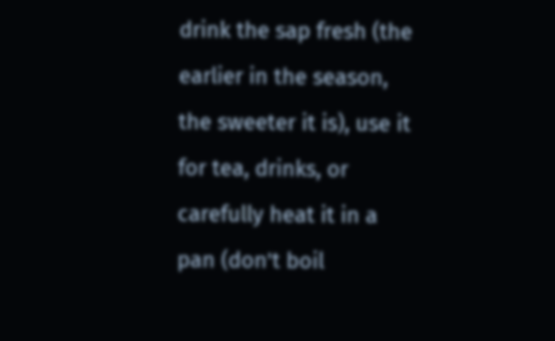drink the sap fresh (the earlier in the season, the sweeter it is), use it for tea, drinks, or carefully heat it in a pan (don't boil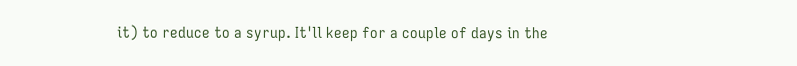it) to reduce to a syrup. It'll keep for a couple of days in the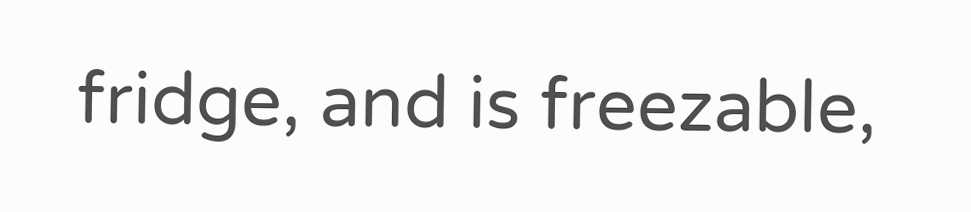fridge, and is freezable,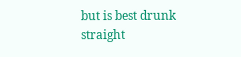but is best drunk straight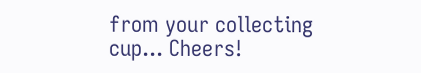from your collecting cup... Cheers!